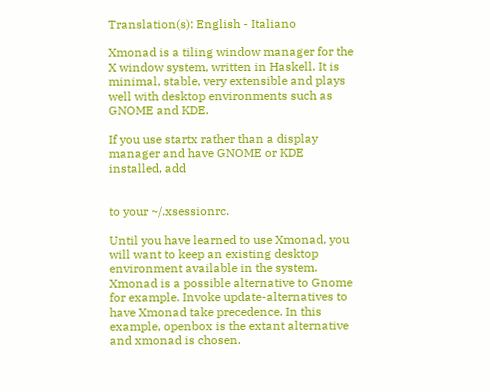Translation(s): English - Italiano

Xmonad is a tiling window manager for the X window system, written in Haskell. It is minimal, stable, very extensible and plays well with desktop environments such as GNOME and KDE.

If you use startx rather than a display manager and have GNOME or KDE installed, add


to your ~/.xsessionrc.

Until you have learned to use Xmonad, you will want to keep an existing desktop environment available in the system. Xmonad is a possible alternative to Gnome for example. Invoke update-alternatives to have Xmonad take precedence. In this example, openbox is the extant alternative and xmonad is chosen.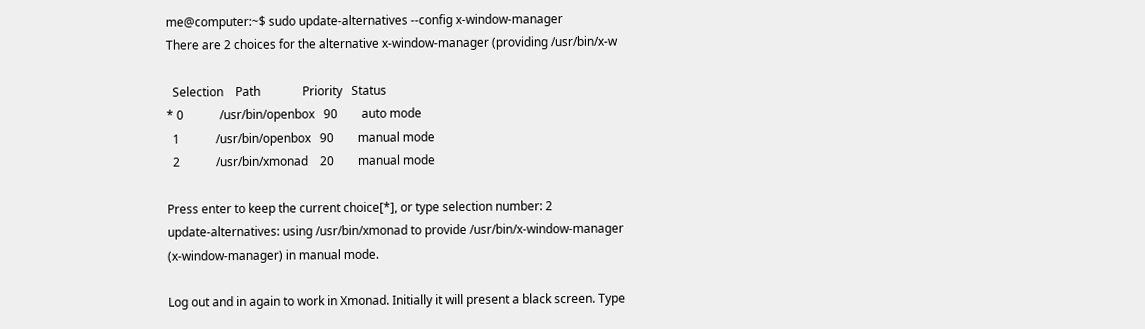me@computer:~$ sudo update-alternatives --config x-window-manager
There are 2 choices for the alternative x-window-manager (providing /usr/bin/x-w

  Selection    Path              Priority   Status
* 0            /usr/bin/openbox   90        auto mode
  1            /usr/bin/openbox   90        manual mode
  2            /usr/bin/xmonad    20        manual mode

Press enter to keep the current choice[*], or type selection number: 2
update-alternatives: using /usr/bin/xmonad to provide /usr/bin/x-window-manager
(x-window-manager) in manual mode.

Log out and in again to work in Xmonad. Initially it will present a black screen. Type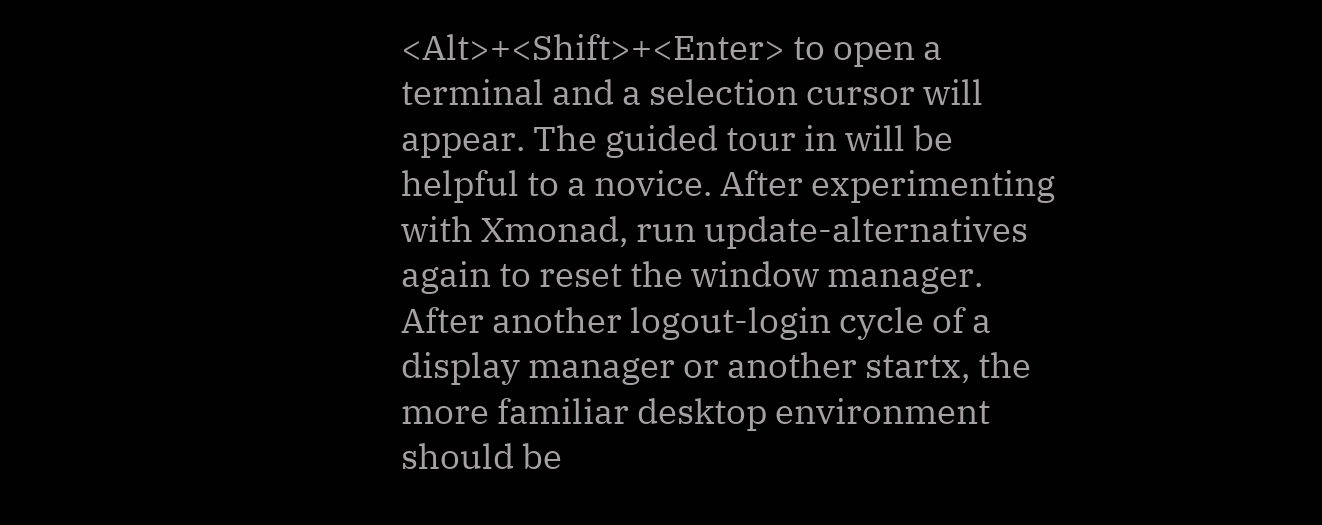<Alt>+<Shift>+<Enter> to open a terminal and a selection cursor will appear. The guided tour in will be helpful to a novice. After experimenting with Xmonad, run update-alternatives again to reset the window manager. After another logout-login cycle of a display manager or another startx, the more familiar desktop environment should be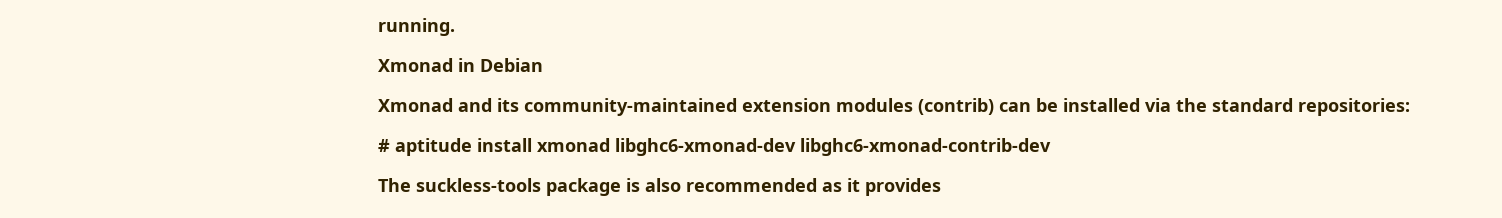running.

Xmonad in Debian

Xmonad and its community-maintained extension modules (contrib) can be installed via the standard repositories:

# aptitude install xmonad libghc6-xmonad-dev libghc6-xmonad-contrib-dev

The suckless-tools package is also recommended as it provides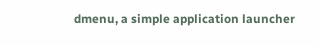dmenu, a simple application launcher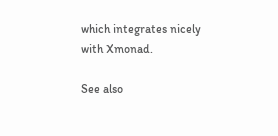which integrates nicely with Xmonad.

See also